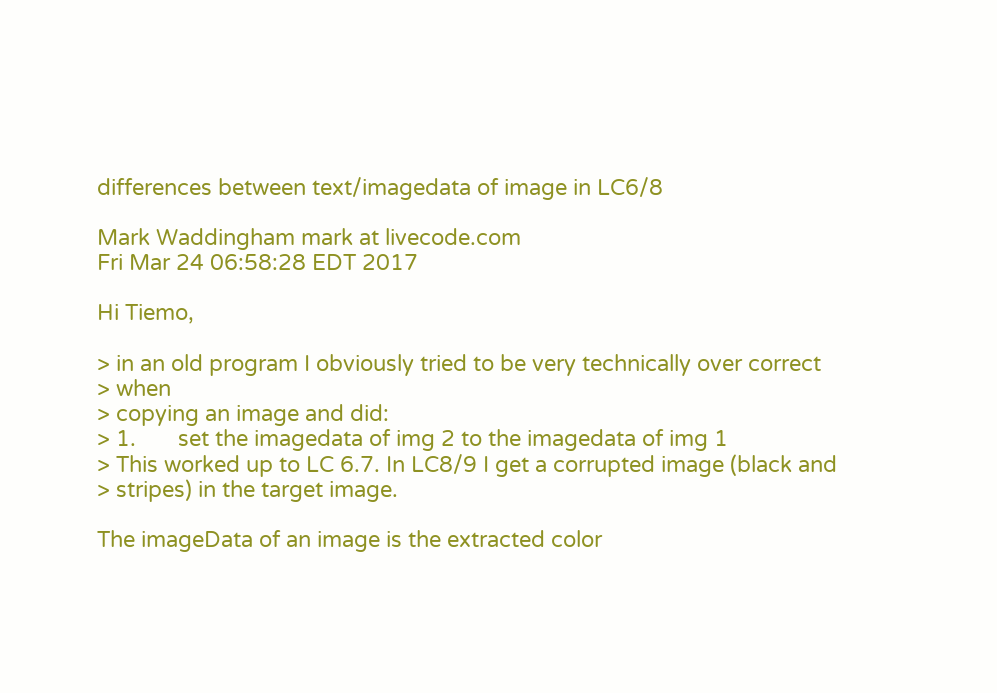differences between text/imagedata of image in LC6/8

Mark Waddingham mark at livecode.com
Fri Mar 24 06:58:28 EDT 2017

Hi Tiemo,

> in an old program I obviously tried to be very technically over correct
> when
> copying an image and did:
> 1.       set the imagedata of img 2 to the imagedata of img 1
> This worked up to LC 6.7. In LC8/9 I get a corrupted image (black and
> stripes) in the target image.

The imageData of an image is the extracted color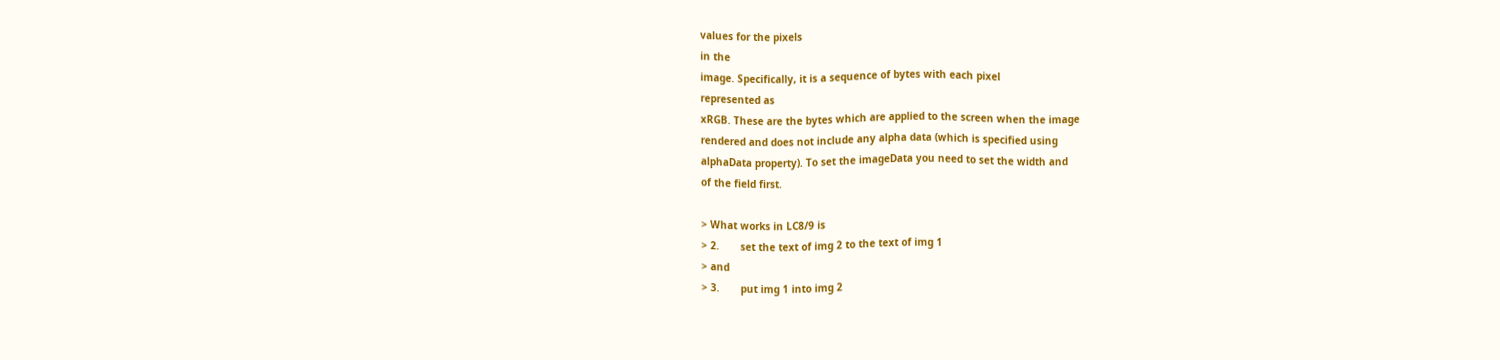values for the pixels
in the
image. Specifically, it is a sequence of bytes with each pixel
represented as
xRGB. These are the bytes which are applied to the screen when the image
rendered and does not include any alpha data (which is specified using
alphaData property). To set the imageData you need to set the width and
of the field first.

> What works in LC8/9 is
> 2.       set the text of img 2 to the text of img 1
> and
> 3.       put img 1 into img 2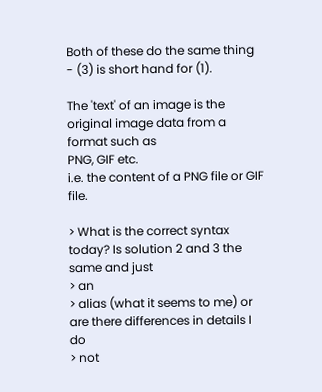Both of these do the same thing - (3) is short hand for (1).

The 'text' of an image is the original image data from a format such as
PNG, GIF etc.
i.e. the content of a PNG file or GIF file.

> What is the correct syntax today? Is solution 2 and 3 the same and just
> an
> alias (what it seems to me) or are there differences in details I do
> not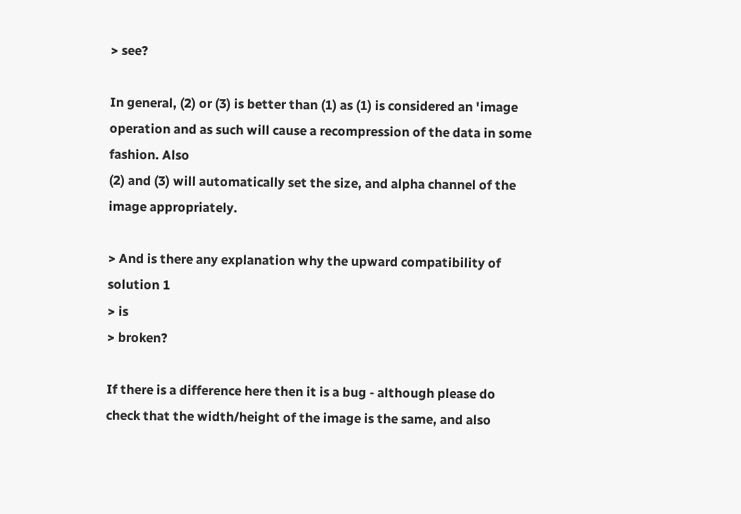> see?

In general, (2) or (3) is better than (1) as (1) is considered an 'image
operation and as such will cause a recompression of the data in some
fashion. Also
(2) and (3) will automatically set the size, and alpha channel of the
image appropriately.

> And is there any explanation why the upward compatibility of solution 1
> is
> broken?

If there is a difference here then it is a bug - although please do
check that the width/height of the image is the same, and also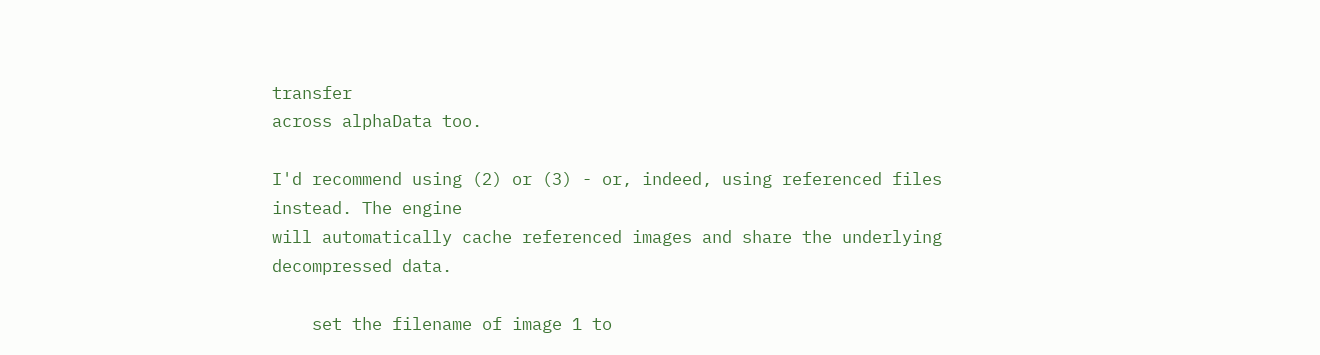transfer
across alphaData too.

I'd recommend using (2) or (3) - or, indeed, using referenced files
instead. The engine
will automatically cache referenced images and share the underlying
decompressed data.

    set the filename of image 1 to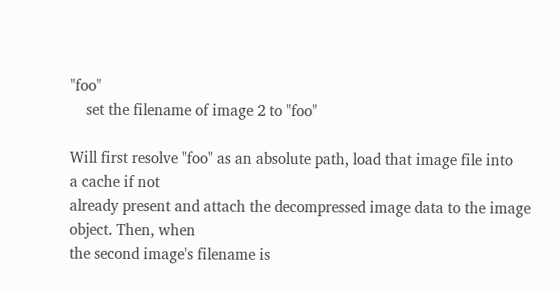"foo"
    set the filename of image 2 to "foo"

Will first resolve "foo" as an absolute path, load that image file into
a cache if not
already present and attach the decompressed image data to the image
object. Then, when
the second image's filename is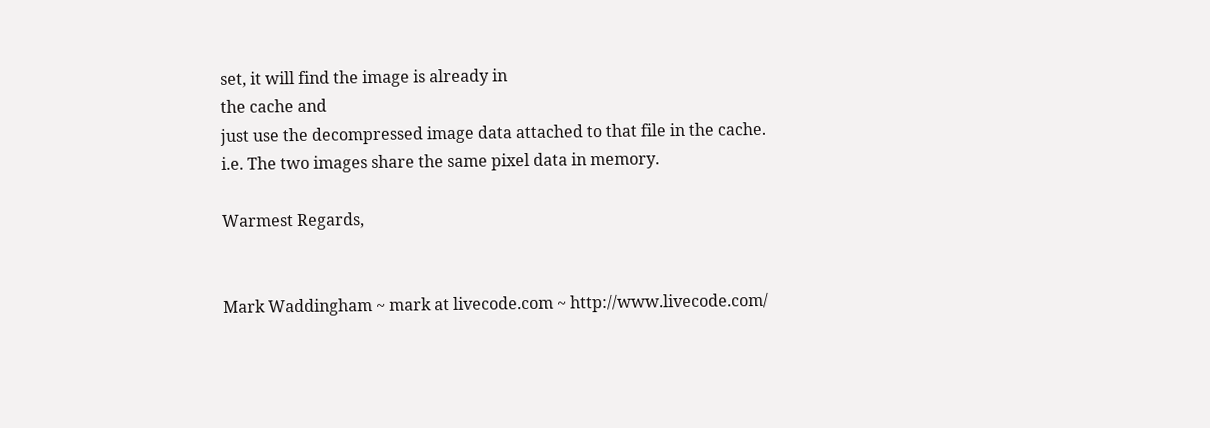set, it will find the image is already in
the cache and
just use the decompressed image data attached to that file in the cache.
i.e. The two images share the same pixel data in memory.

Warmest Regards,


Mark Waddingham ~ mark at livecode.com ~ http://www.livecode.com/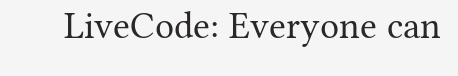LiveCode: Everyone can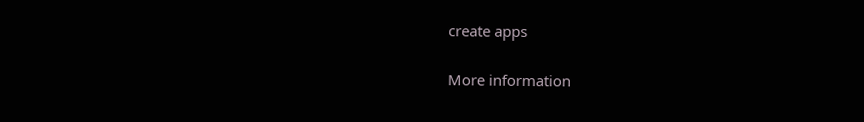create apps

More information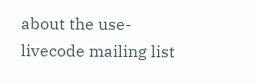about the use-livecode mailing list